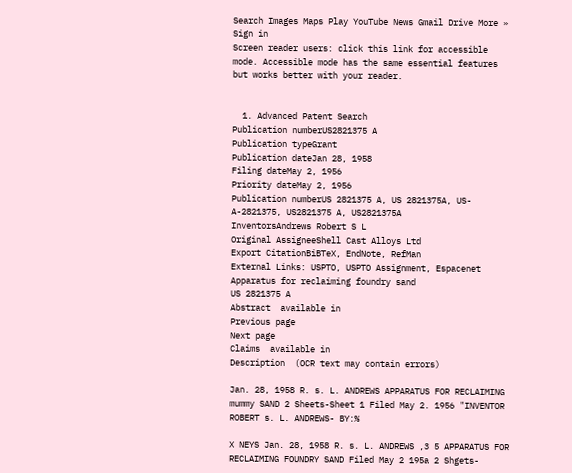Search Images Maps Play YouTube News Gmail Drive More »
Sign in
Screen reader users: click this link for accessible mode. Accessible mode has the same essential features but works better with your reader.


  1. Advanced Patent Search
Publication numberUS2821375 A
Publication typeGrant
Publication dateJan 28, 1958
Filing dateMay 2, 1956
Priority dateMay 2, 1956
Publication numberUS 2821375 A, US 2821375A, US-A-2821375, US2821375 A, US2821375A
InventorsAndrews Robert S L
Original AssigneeShell Cast Alloys Ltd
Export CitationBiBTeX, EndNote, RefMan
External Links: USPTO, USPTO Assignment, Espacenet
Apparatus for reclaiming foundry sand
US 2821375 A
Abstract  available in
Previous page
Next page
Claims  available in
Description  (OCR text may contain errors)

Jan. 28, 1958 R. s. L. ANDREWS APPARATUS FOR RECLAIMING mummy SAND 2 Sheets-Sheet 1 Filed May 2. 1956 "INVENTOR ROBERT s. L. ANDREWS- BY:%

X NEYS Jan. 28, 1958 R. s. L. ANDREWS ,3 5 APPARATUS FOR RECLAIMING FOUNDRY SAND Filed May 2 195a 2 Shgets-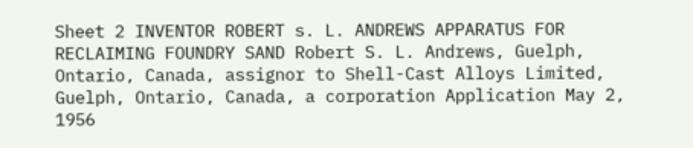Sheet 2 INVENTOR ROBERT s. L. ANDREWS APPARATUS FOR RECLAIMING FOUNDRY SAND Robert S. L. Andrews, Guelph, Ontario, Canada, assignor to Shell-Cast Alloys Limited, Guelph, Ontario, Canada, a corporation Application May 2, 1956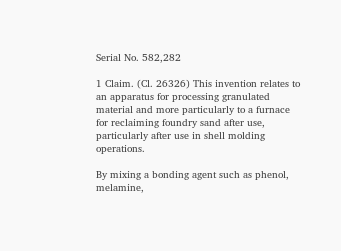Serial No. 582,282

1 Claim. (Cl. 26326) This invention relates to an apparatus for processing granulated material and more particularly to a furnace for reclaiming foundry sand after use, particularly after use in shell molding operations.

By mixing a bonding agent such as phenol, melamine,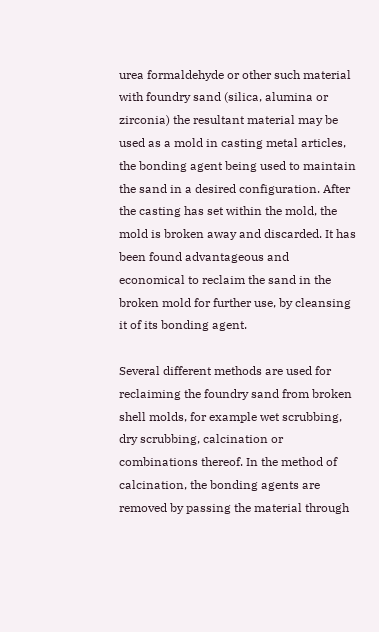urea formaldehyde or other such material with foundry sand (silica, alumina or zirconia) the resultant material may be used as a mold in casting metal articles, the bonding agent being used to maintain the sand in a desired configuration. After the casting has set within the mold, the mold is broken away and discarded. It has been found advantageous and economical to reclaim the sand in the broken mold for further use, by cleansing it of its bonding agent.

Several different methods are used for reclaiming the foundry sand from broken shell molds, for example wet scrubbing, dry scrubbing, calcination or combinations thereof. In the method of calcination, the bonding agents are removed by passing the material through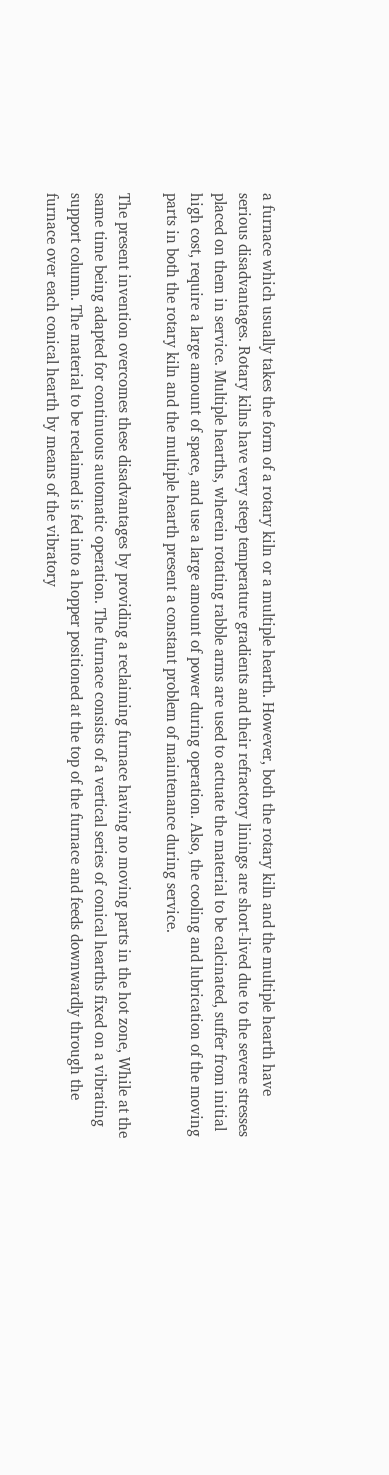a furnace which usually takes the form of a rotary kiln or a multiple hearth. However, both the rotary kiln and the multiple hearth have serious disadvantages. Rotary kilns have very steep temperature gradients and their refractory linings are short-lived due to the severe stresses placed on them in service. Multiple hearths, wherein rotating rabble arms are used to actuate the material to be calcinated, suffer from initial high cost, require a large amount of space, and use a large amount of power during operation. Also, the cooling and lubrication of the moving parts in both the rotary kiln and the multiple hearth present a constant problem of maintenance during service.

The present invention overcomes these disadvantages by providing a reclaiming furnace having no moving parts in the hot zone, While at the same time being adapted for continuous automatic operation. The furnace consists of a vertical series of conical hearths fixed on a vibrating support column. The material to be reclaimed is fed into a hopper positioned at the top of the furnace and feeds downwardly through the furnace over each conical hearth by means of the vibratory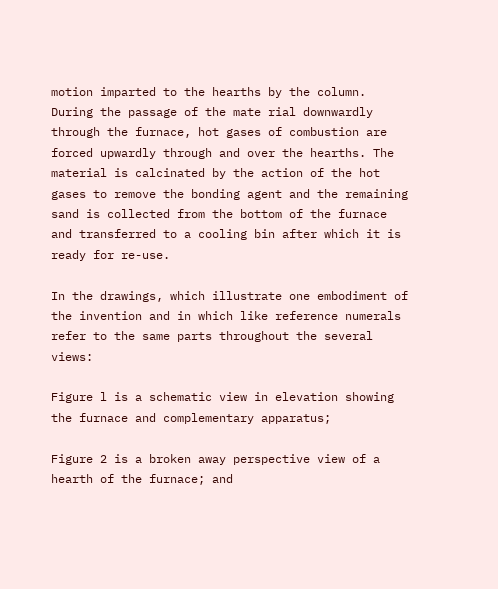motion imparted to the hearths by the column. During the passage of the mate rial downwardly through the furnace, hot gases of combustion are forced upwardly through and over the hearths. The material is calcinated by the action of the hot gases to remove the bonding agent and the remaining sand is collected from the bottom of the furnace and transferred to a cooling bin after which it is ready for re-use.

In the drawings, which illustrate one embodiment of the invention and in which like reference numerals refer to the same parts throughout the several views:

Figure l is a schematic view in elevation showing the furnace and complementary apparatus;

Figure 2 is a broken away perspective view of a hearth of the furnace; and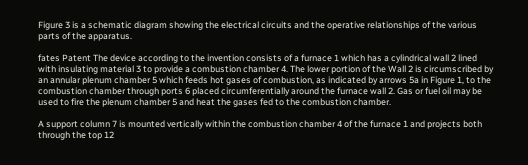Figure 3 is a schematic diagram showing the electrical circuits and the operative relationships of the various parts of the apparatus.

fates Patent The device according to the invention consists of a furnace 1 which has a cylindrical wall 2 lined with insulating material 3 to provide a combustion chamber 4. The lower portion of the Wall 2 is circumscribed by an annular plenum chamber 5 which feeds hot gases of combustion, as indicated by arrows 5a in Figure 1, to the combustion chamber through ports 6 placed circumferentially around the furnace wall 2. Gas or fuel oil may be used to fire the plenum chamber 5 and heat the gases fed to the combustion chamber.

A support column 7 is mounted vertically within the combustion chamber 4 of the furnace 1 and projects both through the top 12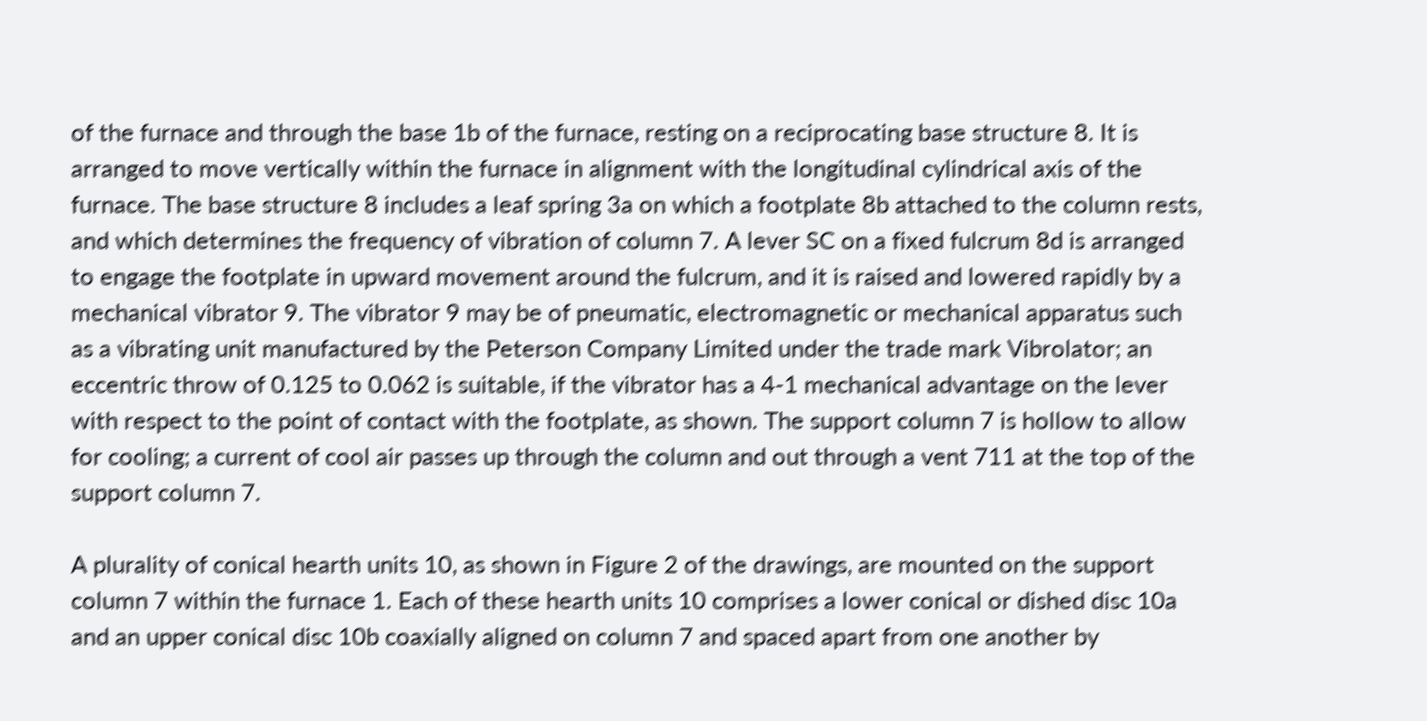of the furnace and through the base 1b of the furnace, resting on a reciprocating base structure 8. It is arranged to move vertically within the furnace in alignment with the longitudinal cylindrical axis of the furnace. The base structure 8 includes a leaf spring 3a on which a footplate 8b attached to the column rests, and which determines the frequency of vibration of column 7. A lever SC on a fixed fulcrum 8d is arranged to engage the footplate in upward movement around the fulcrum, and it is raised and lowered rapidly by a mechanical vibrator 9. The vibrator 9 may be of pneumatic, electromagnetic or mechanical apparatus such as a vibrating unit manufactured by the Peterson Company Limited under the trade mark Vibrolator; an eccentric throw of 0.125 to 0.062 is suitable, if the vibrator has a 4-1 mechanical advantage on the lever with respect to the point of contact with the footplate, as shown. The support column 7 is hollow to allow for cooling; a current of cool air passes up through the column and out through a vent 711 at the top of the support column 7.

A plurality of conical hearth units 10, as shown in Figure 2 of the drawings, are mounted on the support column 7 within the furnace 1. Each of these hearth units 10 comprises a lower conical or dished disc 10a and an upper conical disc 10b coaxially aligned on column 7 and spaced apart from one another by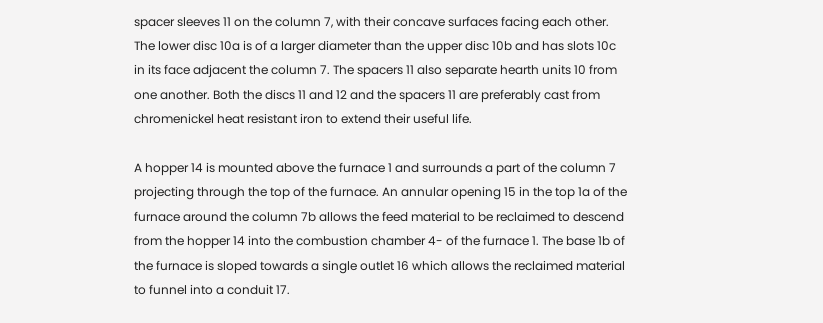spacer sleeves 11 on the column 7, with their concave surfaces facing each other. The lower disc 10a is of a larger diameter than the upper disc 10b and has slots 10c in its face adjacent the column 7. The spacers 11 also separate hearth units 10 from one another. Both the discs 11 and 12 and the spacers 11 are preferably cast from chromenickel heat resistant iron to extend their useful life.

A hopper 14 is mounted above the furnace 1 and surrounds a part of the column 7 projecting through the top of the furnace. An annular opening 15 in the top 1a of the furnace around the column 7b allows the feed material to be reclaimed to descend from the hopper 14 into the combustion chamber 4- of the furnace 1. The base 1b of the furnace is sloped towards a single outlet 16 which allows the reclaimed material to funnel into a conduit 17.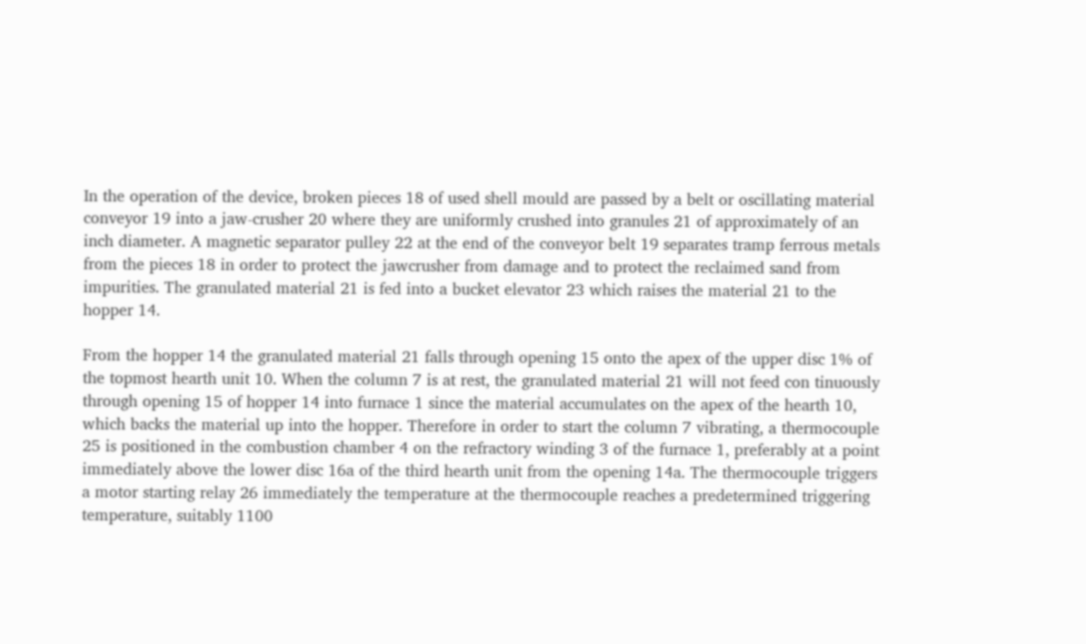In the operation of the device, broken pieces 18 of used shell mould are passed by a belt or oscillating material conveyor 19 into a jaw-crusher 20 where they are uniformly crushed into granules 21 of approximately of an inch diameter. A magnetic separator pulley 22 at the end of the conveyor belt 19 separates tramp ferrous metals from the pieces 18 in order to protect the jawcrusher from damage and to protect the reclaimed sand from impurities. The granulated material 21 is fed into a bucket elevator 23 which raises the material 21 to the hopper 14.

From the hopper 14 the granulated material 21 falls through opening 15 onto the apex of the upper disc 1% of the topmost hearth unit 10. When the column 7 is at rest, the granulated material 21 will not feed con tinuously through opening 15 of hopper 14 into furnace 1 since the material accumulates on the apex of the hearth 10, which backs the material up into the hopper. Therefore in order to start the column 7 vibrating, a thermocouple 25 is positioned in the combustion chamber 4 on the refractory winding 3 of the furnace 1, preferably at a point immediately above the lower disc 16a of the third hearth unit from the opening 14a. The thermocouple triggers a motor starting relay 26 immediately the temperature at the thermocouple reaches a predetermined triggering temperature, suitably 1100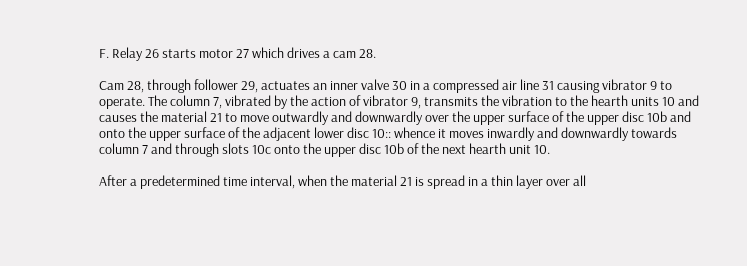F. Relay 26 starts motor 27 which drives a cam 28.

Cam 28, through follower 29, actuates an inner valve 30 in a compressed air line 31 causing vibrator 9 to operate. The column 7, vibrated by the action of vibrator 9, transmits the vibration to the hearth units 10 and causes the material 21 to move outwardly and downwardly over the upper surface of the upper disc 10b and onto the upper surface of the adjacent lower disc 10:: whence it moves inwardly and downwardly towards column 7 and through slots 10c onto the upper disc 10b of the next hearth unit 10.

After a predetermined time interval, when the material 21 is spread in a thin layer over all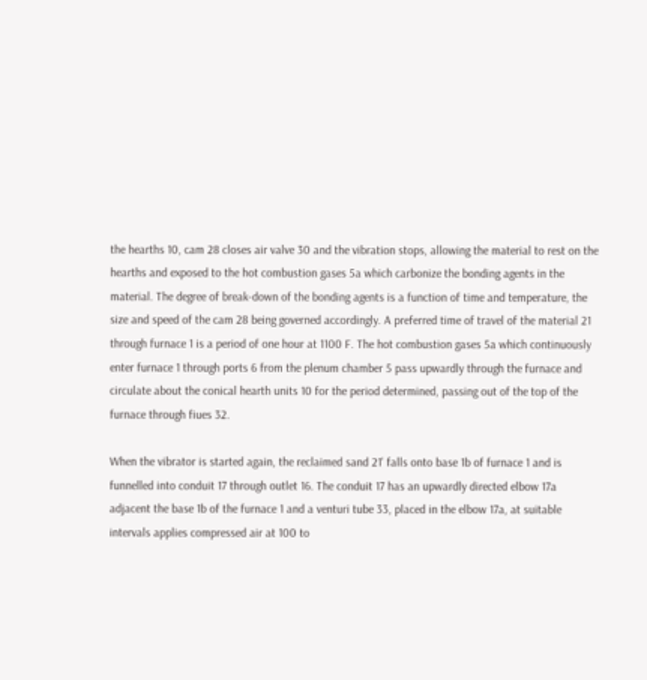the hearths 10, cam 28 closes air valve 30 and the vibration stops, allowing the material to rest on the hearths and exposed to the hot combustion gases 5a which carbonize the bonding agents in the material. The degree of break-down of the bonding agents is a function of time and temperature, the size and speed of the cam 28 being governed accordingly. A preferred time of travel of the material 21 through furnace 1 is a period of one hour at 1100 F. The hot combustion gases 5a which continuously enter furnace 1 through ports 6 from the plenum chamber 5 pass upwardly through the furnace and circulate about the conical hearth units 10 for the period determined, passing out of the top of the furnace through fiues 32.

When the vibrator is started again, the reclaimed sand 21' falls onto base 1b of furnace 1 and is funnelled into conduit 17 through outlet 16. The conduit 17 has an upwardly directed elbow 17a adjacent the base 1b of the furnace 1 and a venturi tube 33, placed in the elbow 17a, at suitable intervals applies compressed air at 100 to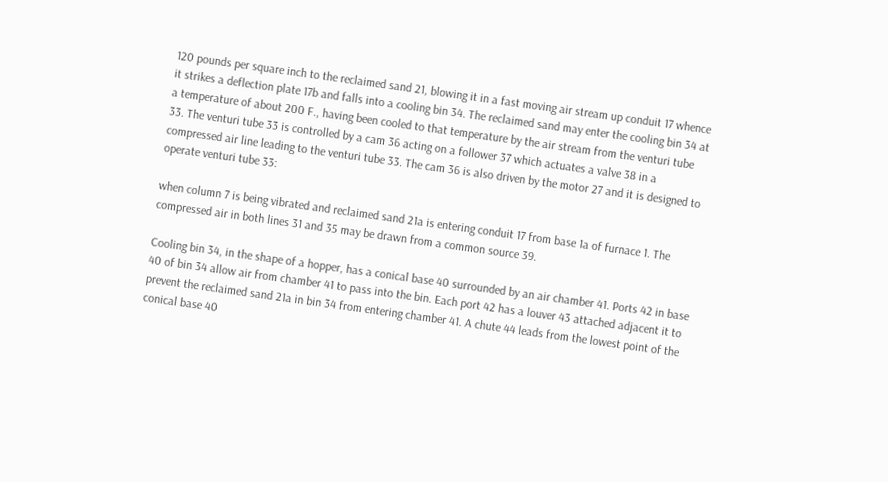120 pounds per square inch to the reclaimed sand 21, blowing it in a fast moving air stream up conduit 17 whence it strikes a deflection plate 17b and falls into a cooling bin 34. The reclaimed sand may enter the cooling bin 34 at a temperature of about 200 F., having been cooled to that temperature by the air stream from the venturi tube 33. The venturi tube 33 is controlled by a cam 36 acting on a follower 37 which actuates a valve 38 in a compressed air line leading to the venturi tube 33. The cam 36 is also driven by the motor 27 and it is designed to operate venturi tube 33:

when column 7 is being vibrated and reclaimed sand 21a is entering conduit 17 from base 1a of furnace 1. The compressed air in both lines 31 and 35 may be drawn from a common source 39.

Cooling bin 34, in the shape of a hopper, has a conical base 40 surrounded by an air chamber 41. Ports 42 in base 40 of bin 34 allow air from chamber 41 to pass into the bin. Each port 42 has a louver 43 attached adjacent it to prevent the reclaimed sand 21a in bin 34 from entering chamber 41. A chute 44 leads from the lowest point of the conical base 40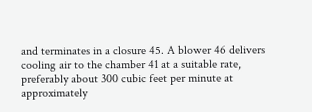and terminates in a closure 45. A blower 46 delivers cooling air to the chamber 41 at a suitable rate, preferably about 300 cubic feet per minute at approximately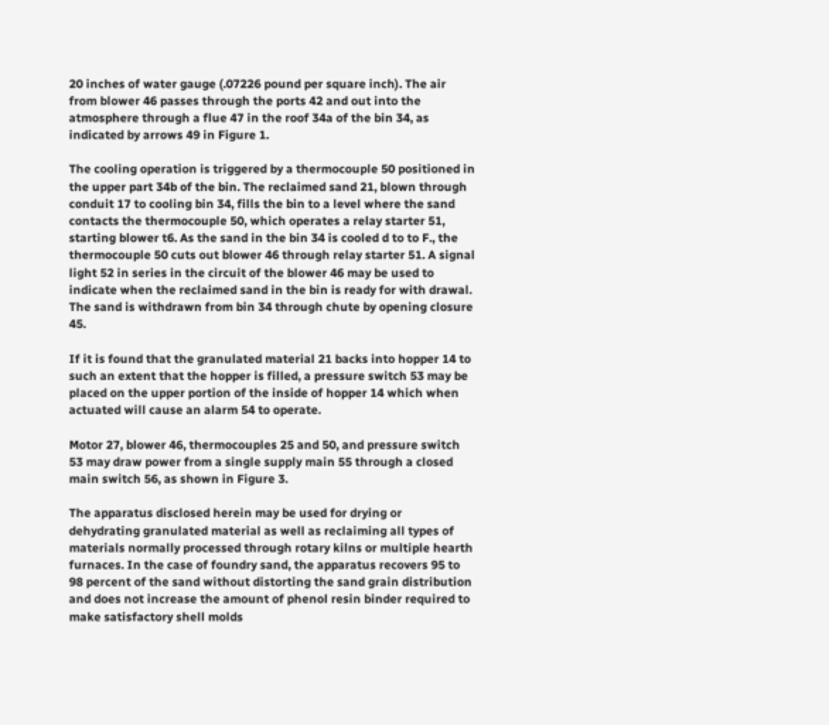20 inches of water gauge (.07226 pound per square inch). The air from blower 46 passes through the ports 42 and out into the atmosphere through a flue 47 in the roof 34a of the bin 34, as indicated by arrows 49 in Figure 1.

The cooling operation is triggered by a thermocouple 50 positioned in the upper part 34b of the bin. The reclaimed sand 21, blown through conduit 17 to cooling bin 34, fills the bin to a level where the sand contacts the thermocouple 50, which operates a relay starter 51, starting blower t6. As the sand in the bin 34 is cooled d to to F., the thermocouple 50 cuts out blower 46 through relay starter 51. A signal light 52 in series in the circuit of the blower 46 may be used to indicate when the reclaimed sand in the bin is ready for with drawal. The sand is withdrawn from bin 34 through chute by opening closure 45.

If it is found that the granulated material 21 backs into hopper 14 to such an extent that the hopper is filled, a pressure switch 53 may be placed on the upper portion of the inside of hopper 14 which when actuated will cause an alarm 54 to operate.

Motor 27, blower 46, thermocouples 25 and 50, and pressure switch 53 may draw power from a single supply main 55 through a closed main switch 56, as shown in Figure 3.

The apparatus disclosed herein may be used for drying or dehydrating granulated material as well as reclaiming all types of materials normally processed through rotary kilns or multiple hearth furnaces. In the case of foundry sand, the apparatus recovers 95 to 98 percent of the sand without distorting the sand grain distribution and does not increase the amount of phenol resin binder required to make satisfactory shell molds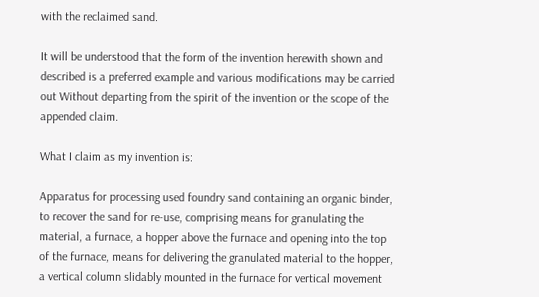with the reclaimed sand.

It will be understood that the form of the invention herewith shown and described is a preferred example and various modifications may be carried out Without departing from the spirit of the invention or the scope of the appended claim.

What I claim as my invention is:

Apparatus for processing used foundry sand containing an organic binder, to recover the sand for re-use, comprising means for granulating the material, a furnace, a hopper above the furnace and opening into the top of the furnace, means for delivering the granulated material to the hopper, a vertical column slidably mounted in the furnace for vertical movement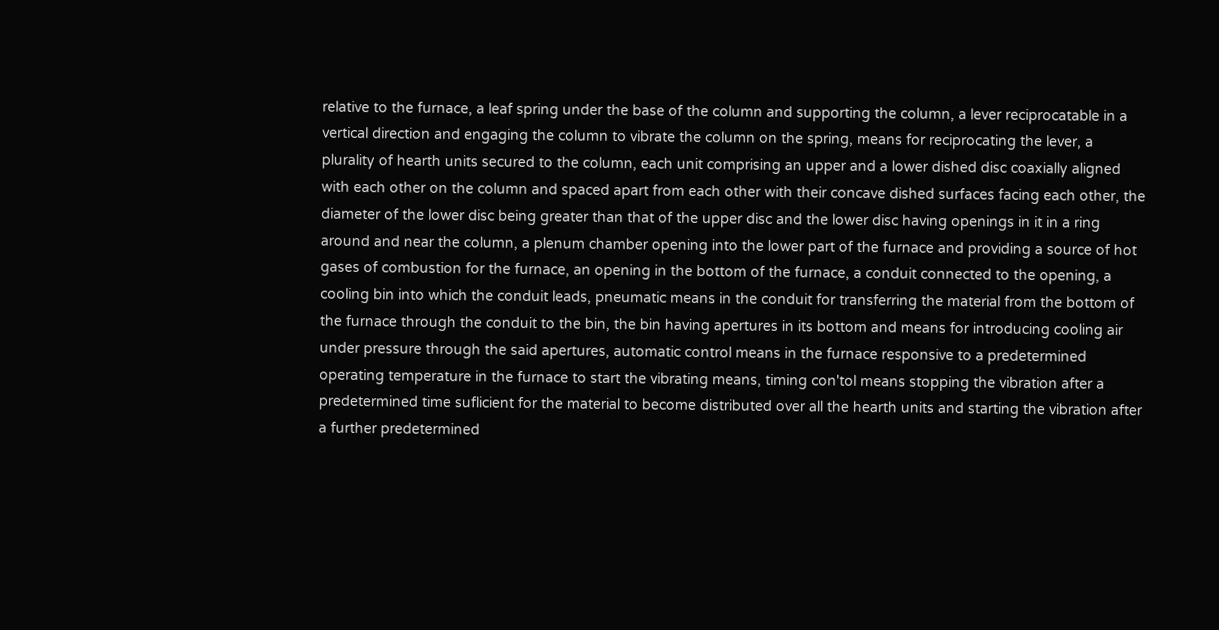relative to the furnace, a leaf spring under the base of the column and supporting the column, a lever reciprocatable in a vertical direction and engaging the column to vibrate the column on the spring, means for reciprocating the lever, a plurality of hearth units secured to the column, each unit comprising an upper and a lower dished disc coaxially aligned with each other on the column and spaced apart from each other with their concave dished surfaces facing each other, the diameter of the lower disc being greater than that of the upper disc and the lower disc having openings in it in a ring around and near the column, a plenum chamber opening into the lower part of the furnace and providing a source of hot gases of combustion for the furnace, an opening in the bottom of the furnace, a conduit connected to the opening, a cooling bin into which the conduit leads, pneumatic means in the conduit for transferring the material from the bottom of the furnace through the conduit to the bin, the bin having apertures in its bottom and means for introducing cooling air under pressure through the said apertures, automatic control means in the furnace responsive to a predetermined operating temperature in the furnace to start the vibrating means, timing con'tol means stopping the vibration after a predetermined time suflicient for the material to become distributed over all the hearth units and starting the vibration after a further predetermined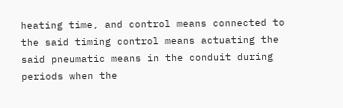heating time, and control means connected to the said timing control means actuating the said pneumatic means in the conduit during periods when the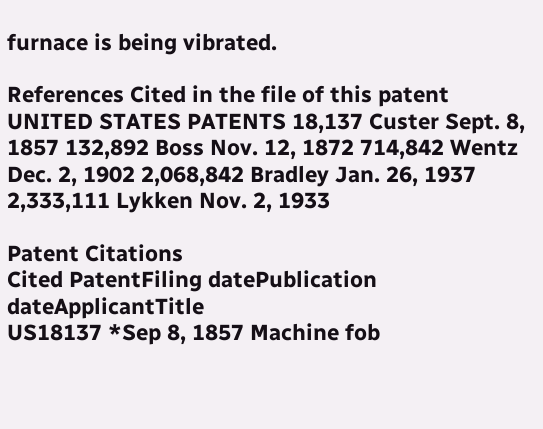furnace is being vibrated.

References Cited in the file of this patent UNITED STATES PATENTS 18,137 Custer Sept. 8, 1857 132,892 Boss Nov. 12, 1872 714,842 Wentz Dec. 2, 1902 2,068,842 Bradley Jan. 26, 1937 2,333,111 Lykken Nov. 2, 1933

Patent Citations
Cited PatentFiling datePublication dateApplicantTitle
US18137 *Sep 8, 1857 Machine fob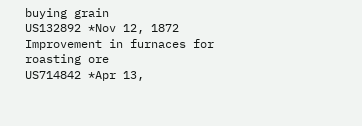buying grain
US132892 *Nov 12, 1872 Improvement in furnaces for roasting ore
US714842 *Apr 13,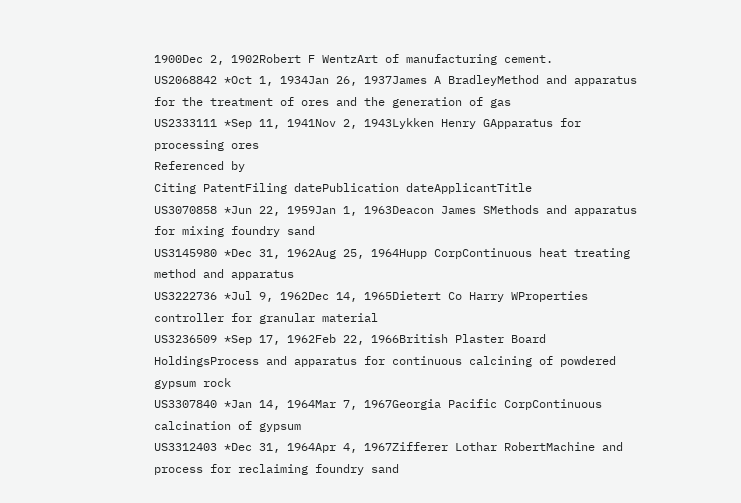1900Dec 2, 1902Robert F WentzArt of manufacturing cement.
US2068842 *Oct 1, 1934Jan 26, 1937James A BradleyMethod and apparatus for the treatment of ores and the generation of gas
US2333111 *Sep 11, 1941Nov 2, 1943Lykken Henry GApparatus for processing ores
Referenced by
Citing PatentFiling datePublication dateApplicantTitle
US3070858 *Jun 22, 1959Jan 1, 1963Deacon James SMethods and apparatus for mixing foundry sand
US3145980 *Dec 31, 1962Aug 25, 1964Hupp CorpContinuous heat treating method and apparatus
US3222736 *Jul 9, 1962Dec 14, 1965Dietert Co Harry WProperties controller for granular material
US3236509 *Sep 17, 1962Feb 22, 1966British Plaster Board HoldingsProcess and apparatus for continuous calcining of powdered gypsum rock
US3307840 *Jan 14, 1964Mar 7, 1967Georgia Pacific CorpContinuous calcination of gypsum
US3312403 *Dec 31, 1964Apr 4, 1967Zifferer Lothar RobertMachine and process for reclaiming foundry sand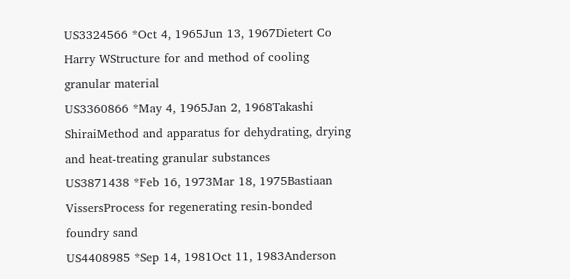US3324566 *Oct 4, 1965Jun 13, 1967Dietert Co Harry WStructure for and method of cooling granular material
US3360866 *May 4, 1965Jan 2, 1968Takashi ShiraiMethod and apparatus for dehydrating, drying and heat-treating granular substances
US3871438 *Feb 16, 1973Mar 18, 1975Bastiaan VissersProcess for regenerating resin-bonded foundry sand
US4408985 *Sep 14, 1981Oct 11, 1983Anderson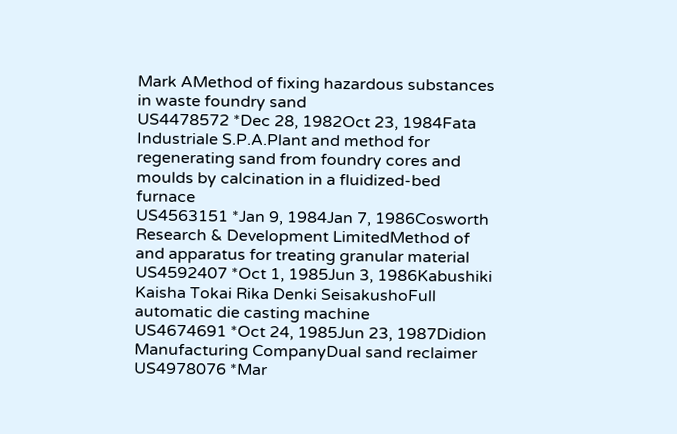Mark AMethod of fixing hazardous substances in waste foundry sand
US4478572 *Dec 28, 1982Oct 23, 1984Fata Industriale S.P.A.Plant and method for regenerating sand from foundry cores and moulds by calcination in a fluidized-bed furnace
US4563151 *Jan 9, 1984Jan 7, 1986Cosworth Research & Development LimitedMethod of and apparatus for treating granular material
US4592407 *Oct 1, 1985Jun 3, 1986Kabushiki Kaisha Tokai Rika Denki SeisakushoFull automatic die casting machine
US4674691 *Oct 24, 1985Jun 23, 1987Didion Manufacturing CompanyDual sand reclaimer
US4978076 *Mar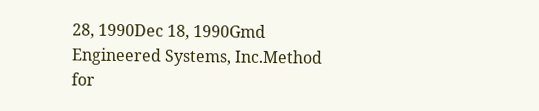28, 1990Dec 18, 1990Gmd Engineered Systems, Inc.Method for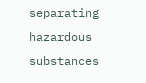separating hazardous substances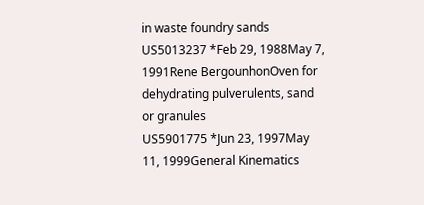in waste foundry sands
US5013237 *Feb 29, 1988May 7, 1991Rene BergounhonOven for dehydrating pulverulents, sand or granules
US5901775 *Jun 23, 1997May 11, 1999General Kinematics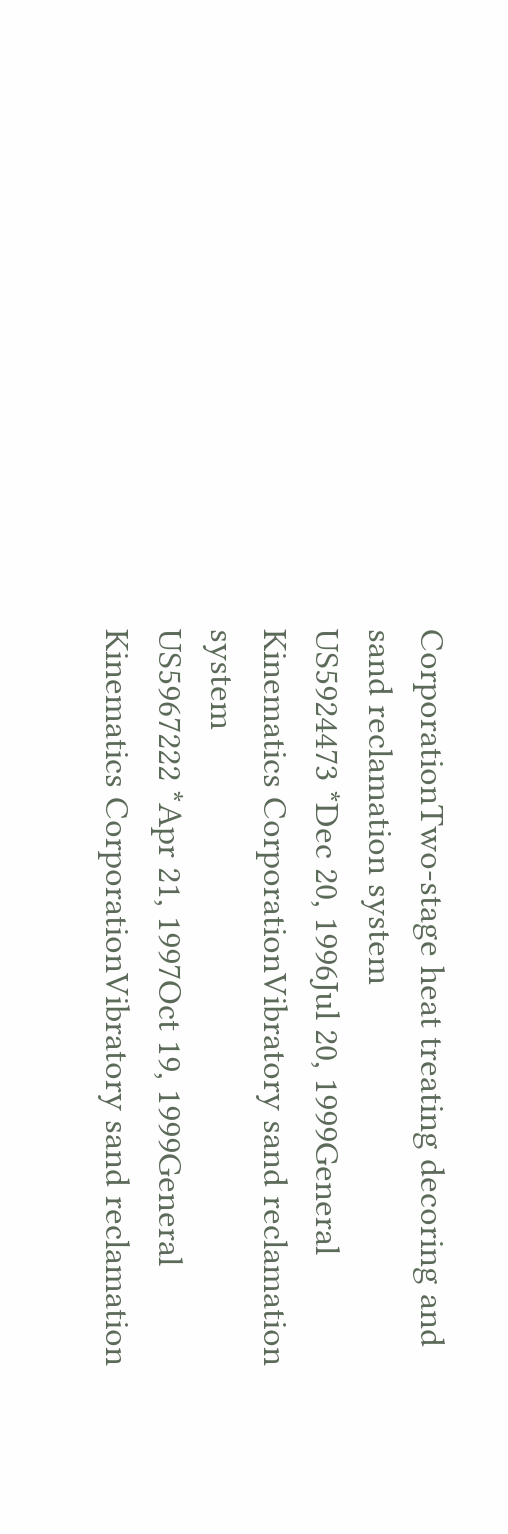CorporationTwo-stage heat treating decoring and sand reclamation system
US5924473 *Dec 20, 1996Jul 20, 1999General Kinematics CorporationVibratory sand reclamation system
US5967222 *Apr 21, 1997Oct 19, 1999General Kinematics CorporationVibratory sand reclamation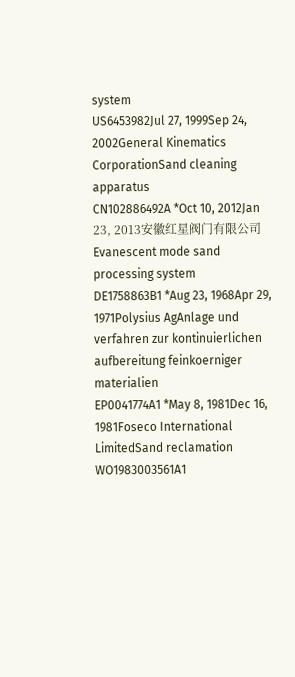system
US6453982Jul 27, 1999Sep 24, 2002General Kinematics CorporationSand cleaning apparatus
CN102886492A *Oct 10, 2012Jan 23, 2013安徽红星阀门有限公司Evanescent mode sand processing system
DE1758863B1 *Aug 23, 1968Apr 29, 1971Polysius AgAnlage und verfahren zur kontinuierlichen aufbereitung feinkoerniger materialien
EP0041774A1 *May 8, 1981Dec 16, 1981Foseco International LimitedSand reclamation
WO1983003561A1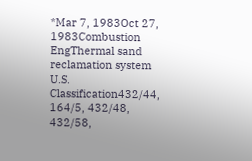*Mar 7, 1983Oct 27, 1983Combustion EngThermal sand reclamation system
U.S. Classification432/44, 164/5, 432/48, 432/58,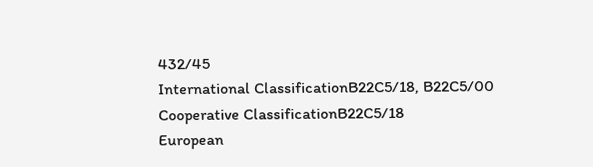432/45
International ClassificationB22C5/18, B22C5/00
Cooperative ClassificationB22C5/18
European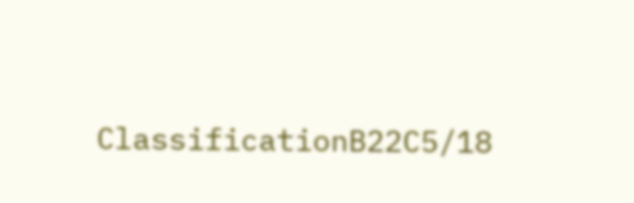ClassificationB22C5/18